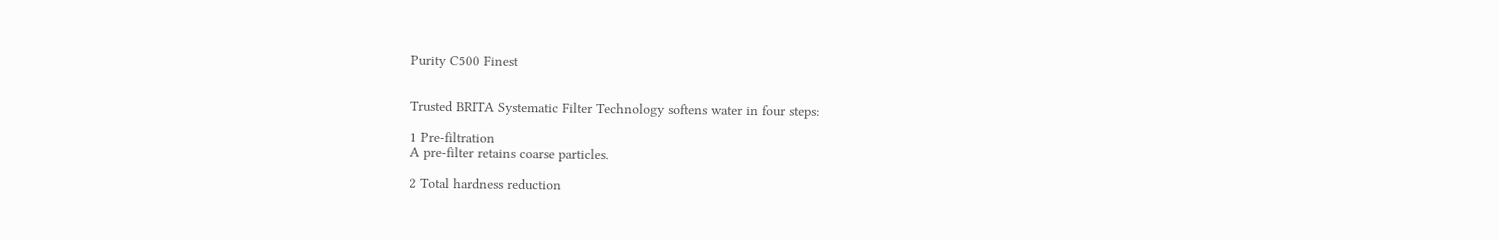Purity C500 Finest


Trusted BRITA Systematic Filter Technology softens water in four steps:

1 Pre-filtration
A pre-filter retains coarse particles.

2 Total hardness reduction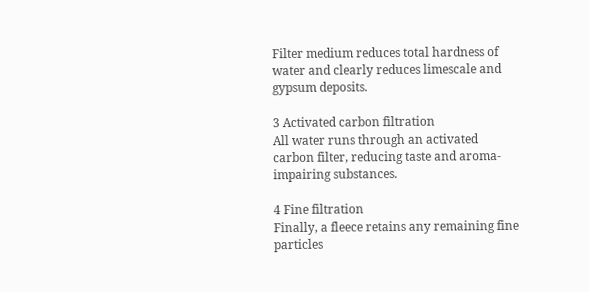Filter medium reduces total hardness of water and clearly reduces limescale and gypsum deposits.

3 Activated carbon filtration
All water runs through an activated carbon filter, reducing taste and aroma-impairing substances.

4 Fine filtration
Finally, a fleece retains any remaining fine particles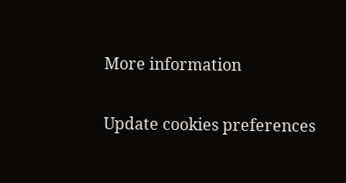More information

Update cookies preferences